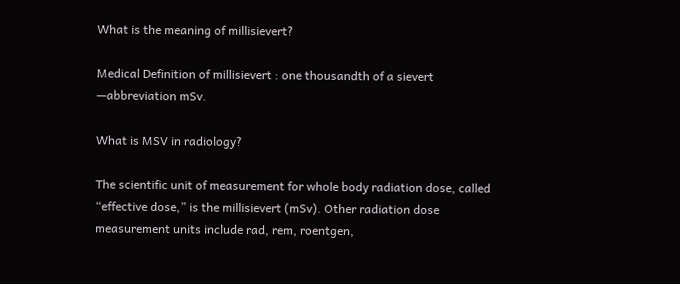What is the meaning of millisievert?

Medical Definition of millisievert : one thousandth of a sievert —abbreviation mSv.

What is MSV in radiology?

The scientific unit of measurement for whole body radiation dose, called “effective dose,” is the millisievert (mSv). Other radiation dose measurement units include rad, rem, roentgen,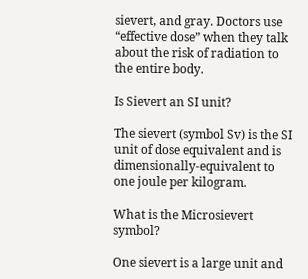sievert, and gray. Doctors use “effective dose” when they talk about the risk of radiation to the entire body.

Is Sievert an SI unit?

The sievert (symbol Sv) is the SI unit of dose equivalent and is dimensionally-equivalent to one joule per kilogram.

What is the Microsievert symbol?

One sievert is a large unit and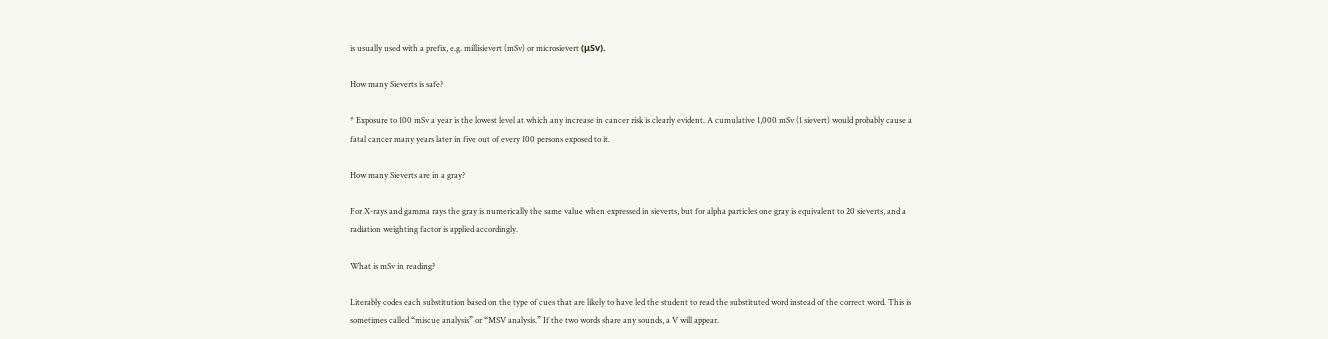is usually used with a prefix, e.g. millisievert (mSv) or microsievert (μSv).

How many Sieverts is safe?

* Exposure to 100 mSv a year is the lowest level at which any increase in cancer risk is clearly evident. A cumulative 1,000 mSv (1 sievert) would probably cause a fatal cancer many years later in five out of every 100 persons exposed to it.

How many Sieverts are in a gray?

For X-rays and gamma rays the gray is numerically the same value when expressed in sieverts, but for alpha particles one gray is equivalent to 20 sieverts, and a radiation weighting factor is applied accordingly.

What is mSv in reading?

Literably codes each substitution based on the type of cues that are likely to have led the student to read the substituted word instead of the correct word. This is sometimes called “miscue analysis” or “MSV analysis.” If the two words share any sounds, a V will appear.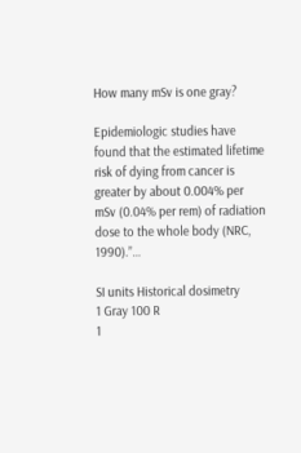How many mSv is one gray?

Epidemiologic studies have found that the estimated lifetime risk of dying from cancer is greater by about 0.004% per mSv (0.04% per rem) of radiation dose to the whole body (NRC, 1990).”…

SI units Historical dosimetry
1 Gray 100 R
1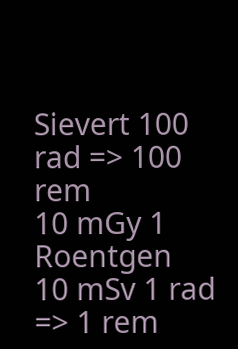Sievert 100 rad => 100 rem
10 mGy 1 Roentgen
10 mSv 1 rad => 1 rem